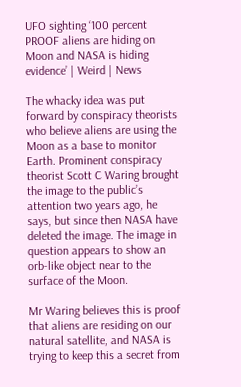UFO sighting ‘100 percent PROOF aliens are hiding on Moon and NASA is hiding evidence’ | Weird | News

The whacky idea was put forward by conspiracy theorists who believe aliens are using the Moon as a base to monitor Earth. Prominent conspiracy theorist Scott C Waring brought the image to the public’s attention two years ago, he says, but since then NASA have deleted the image. The image in question appears to show an orb-like object near to the surface of the Moon.

Mr Waring believes this is proof that aliens are residing on our natural satellite, and NASA is trying to keep this a secret from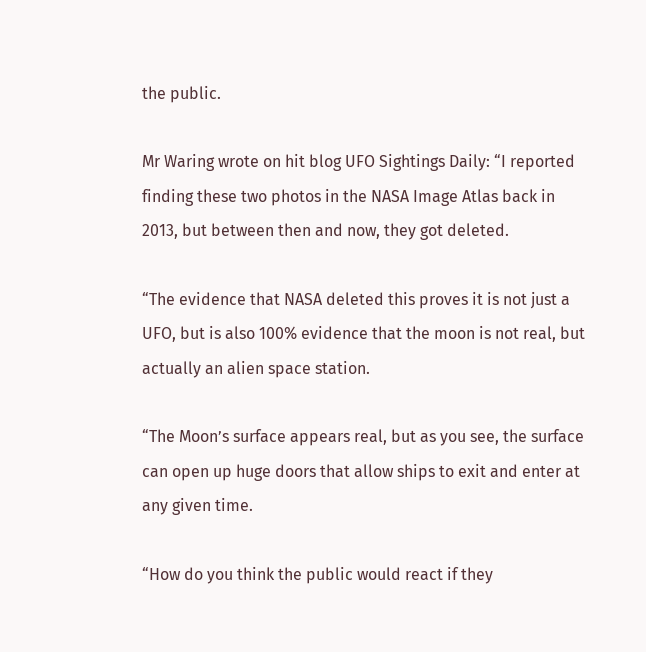the public.

Mr Waring wrote on hit blog UFO Sightings Daily: “I reported finding these two photos in the NASA Image Atlas back in 2013, but between then and now, they got deleted.

“The evidence that NASA deleted this proves it is not just a UFO, but is also 100% evidence that the moon is not real, but actually an alien space station.

“The Moon’s surface appears real, but as you see, the surface can open up huge doors that allow ships to exit and enter at any given time.

“How do you think the public would react if they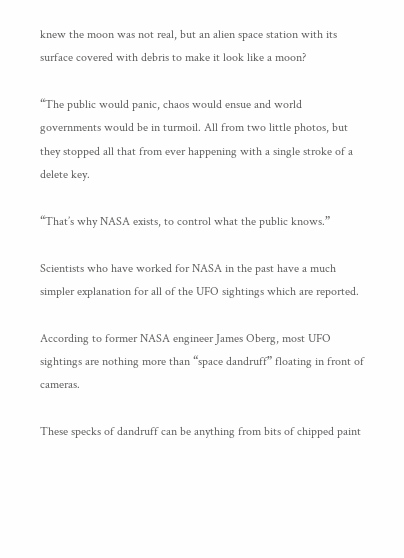knew the moon was not real, but an alien space station with its surface covered with debris to make it look like a moon?

“The public would panic, chaos would ensue and world governments would be in turmoil. All from two little photos, but they stopped all that from ever happening with a single stroke of a delete key.

“That’s why NASA exists, to control what the public knows.”

Scientists who have worked for NASA in the past have a much simpler explanation for all of the UFO sightings which are reported.

According to former NASA engineer James Oberg, most UFO sightings are nothing more than “space dandruff” floating in front of cameras.

These specks of dandruff can be anything from bits of chipped paint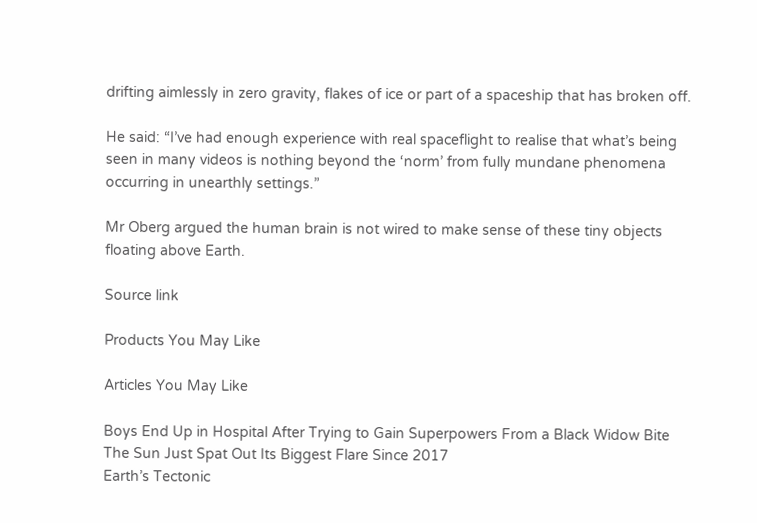drifting aimlessly in zero gravity, flakes of ice or part of a spaceship that has broken off.

He said: “I’ve had enough experience with real spaceflight to realise that what’s being seen in many videos is nothing beyond the ‘norm’ from fully mundane phenomena occurring in unearthly settings.”

Mr Oberg argued the human brain is not wired to make sense of these tiny objects floating above Earth.

Source link

Products You May Like

Articles You May Like

Boys End Up in Hospital After Trying to Gain Superpowers From a Black Widow Bite
The Sun Just Spat Out Its Biggest Flare Since 2017
Earth’s Tectonic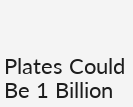Plates Could Be 1 Billion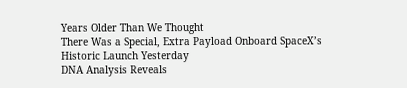Years Older Than We Thought
There Was a Special, Extra Payload Onboard SpaceX’s Historic Launch Yesterday
DNA Analysis Reveals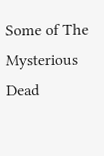Some of The Mysterious Dead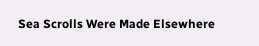Sea Scrolls Were Made Elsewhere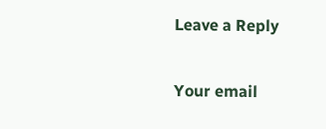Leave a Reply

Your email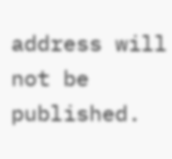address will not be published.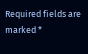Required fields are marked *